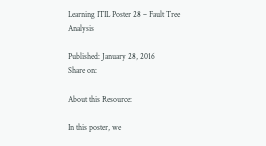Learning ITIL Poster 28 – Fault Tree Analysis

Published: January 28, 2016
Share on:

About this Resource:

In this poster, we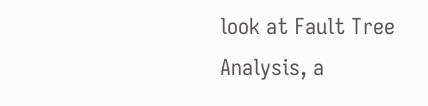look at Fault Tree Analysis, a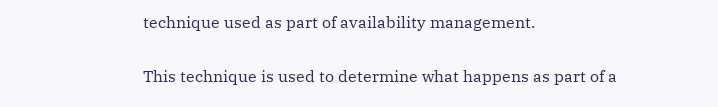technique used as part of availability management.

This technique is used to determine what happens as part of a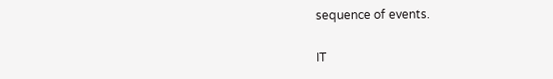sequence of events.

IT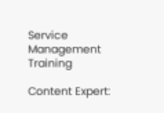Service Management Training

Content Expert: